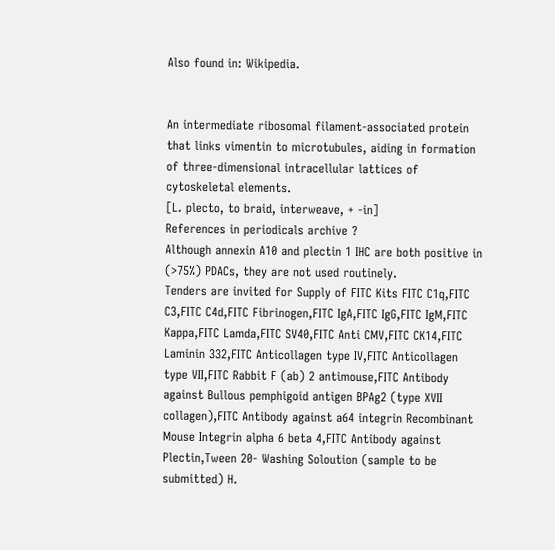Also found in: Wikipedia.


An intermediate ribosomal filament-associated protein that links vimentin to microtubules, aiding in formation of three-dimensional intracellular lattices of cytoskeletal elements.
[L. plecto, to braid, interweave, + -in]
References in periodicals archive ?
Although annexin A10 and plectin 1 IHC are both positive in (>75%) PDACs, they are not used routinely.
Tenders are invited for Supply of FITC Kits FITC C1q,FITC C3,FITC C4d,FITC Fibrinogen,FITC IgA,FITC IgG,FITC IgM,FITC Kappa,FITC Lamda,FITC SV40,FITC Anti CMV,FITC CK14,FITC Laminin 332,FITC Anticollagen type IV,FITC Anticollagen type VII,FITC Rabbit F (ab) 2 antimouse,FITC Antibody against Bullous pemphigoid antigen BPAg2 (type XVII collagen),FITC Antibody against a64 integrin Recombinant Mouse Integrin alpha 6 beta 4,FITC Antibody against Plectin,Tween 20- Washing Soloution (sample to be submitted) H.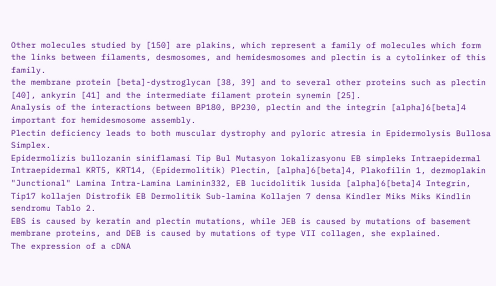Other molecules studied by [150] are plakins, which represent a family of molecules which form the links between filaments, desmosomes, and hemidesmosomes and plectin is a cytolinker of this family.
the membrane protein [beta]-dystroglycan [38, 39] and to several other proteins such as plectin [40], ankyrin [41] and the intermediate filament protein synemin [25].
Analysis of the interactions between BP180, BP230, plectin and the integrin [alpha]6[beta]4 important for hemidesmosome assembly.
Plectin deficiency leads to both muscular dystrophy and pyloric atresia in Epidermolysis Bullosa Simplex.
Epidermolizis bullozanin siniflamasi Tip Bul Mutasyon lokalizasyonu EB simpleks Intraepidermal Intraepidermal KRT5, KRT14, (Epidermolitik) Plectin, [alpha]6[beta]4, Plakofilin 1, dezmoplakin "Junctional" Lamina Intra-Lamina Laminin332, EB lucidolitik lusida [alpha]6[beta]4 Integrin, Tip17 kollajen Distrofik EB Dermolitik Sub-lamina Kollajen 7 densa Kindler Miks Miks Kindlin sendromu Tablo 2.
EBS is caused by keratin and plectin mutations, while JEB is caused by mutations of basement membrane proteins, and DEB is caused by mutations of type VII collagen, she explained.
The expression of a cDNA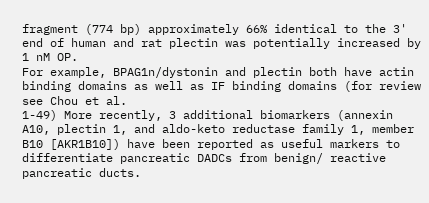fragment (774 bp) approximately 66% identical to the 3' end of human and rat plectin was potentially increased by 1 nM OP.
For example, BPAG1n/dystonin and plectin both have actin binding domains as well as IF binding domains (for review see Chou et al.
1-49) More recently, 3 additional biomarkers (annexin A10, plectin 1, and aldo-keto reductase family 1, member B10 [AKR1B10]) have been reported as useful markers to differentiate pancreatic DADCs from benign/ reactive pancreatic ducts.